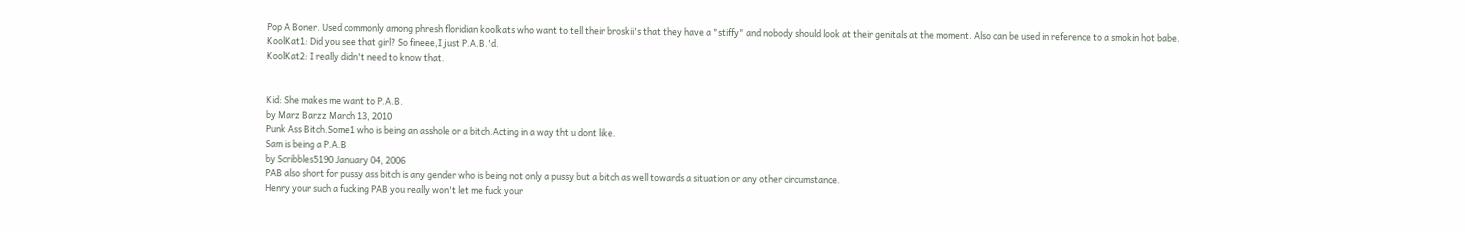Pop A Boner. Used commonly among phresh floridian koolkats who want to tell their broskii's that they have a "stiffy" and nobody should look at their genitals at the moment. Also can be used in reference to a smokin hot babe.
KoolKat1: Did you see that girl? So fineee,I just P.A.B.'d.
KoolKat2: I really didn't need to know that.


Kid: She makes me want to P.A.B.
by Marz Barzz March 13, 2010
Punk Ass Bitch.Some1 who is being an asshole or a bitch.Acting in a way tht u dont like.
Sam is being a P.A.B
by Scribbles5190 January 04, 2006
PAB also short for pussy ass bitch is any gender who is being not only a pussy but a bitch as well towards a situation or any other circumstance.
Henry your such a fucking PAB you really won't let me fuck your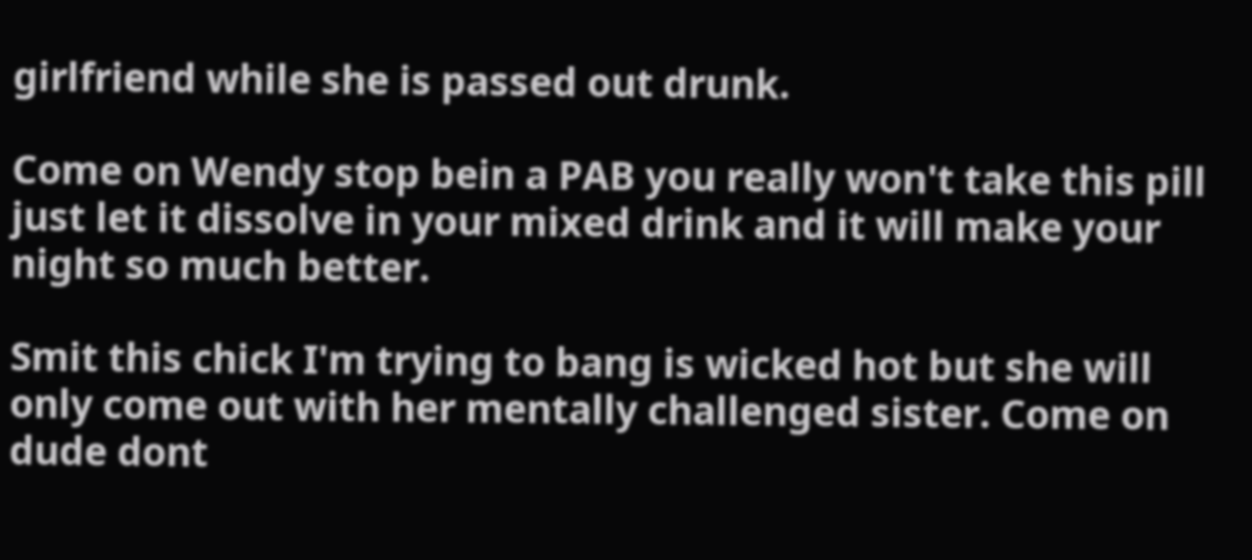girlfriend while she is passed out drunk.

Come on Wendy stop bein a PAB you really won't take this pill just let it dissolve in your mixed drink and it will make your night so much better.

Smit this chick I'm trying to bang is wicked hot but she will only come out with her mentally challenged sister. Come on dude dont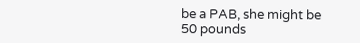be a PAB, she might be 50 pounds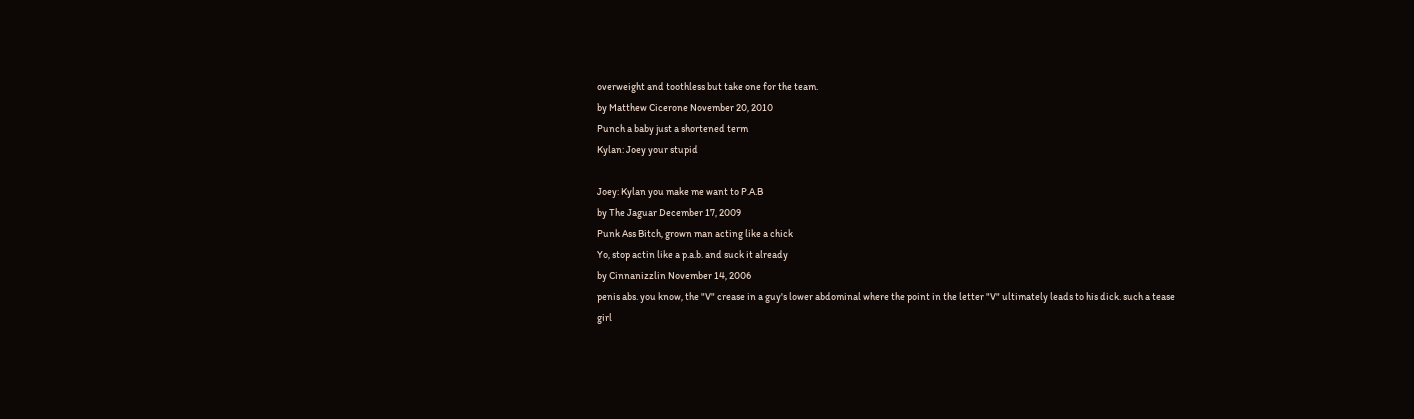overweight and toothless but take one for the team.
by Matthew Cicerone November 20, 2010
Punch a baby just a shortened term
Kylan: Joey your stupid

Joey: Kylan you make me want to P.A.B
by The Jaguar December 17, 2009
Punk Ass Bitch, grown man acting like a chick
Yo, stop actin like a p.a.b. and suck it already
by Cinnanizzlin November 14, 2006
penis abs. you know, the "V" crease in a guy's lower abdominal where the point in the letter "V" ultimately leads to his dick. such a tease
girl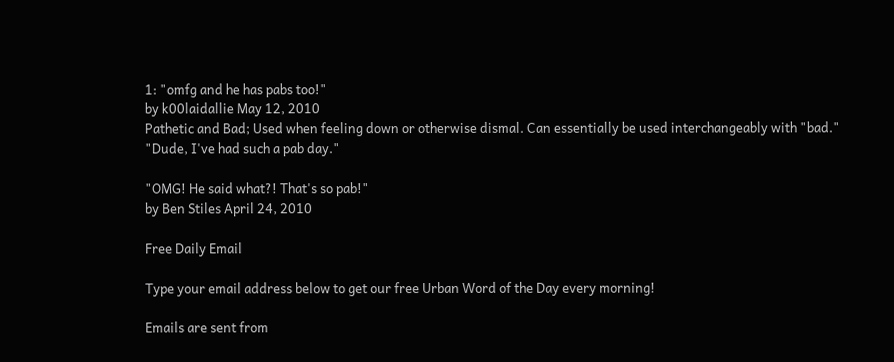1: "omfg and he has pabs too!"
by k00laidallie May 12, 2010
Pathetic and Bad; Used when feeling down or otherwise dismal. Can essentially be used interchangeably with "bad."
"Dude, I've had such a pab day."

"OMG! He said what?! That's so pab!"
by Ben Stiles April 24, 2010

Free Daily Email

Type your email address below to get our free Urban Word of the Day every morning!

Emails are sent from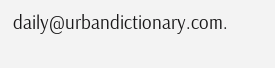daily@urbandictionary.com.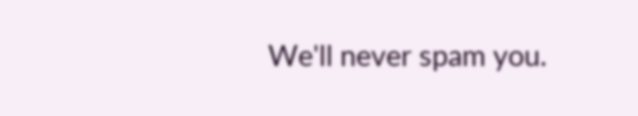We'll never spam you.